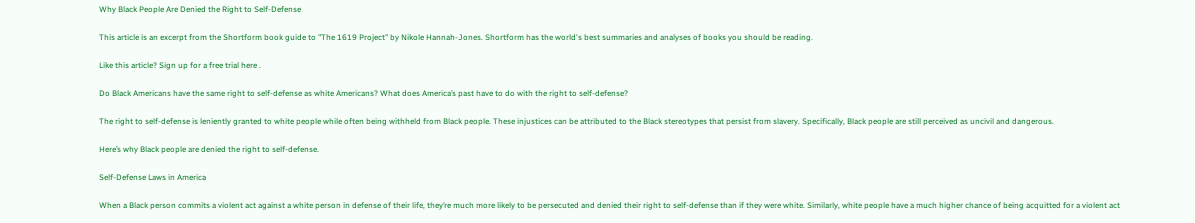Why Black People Are Denied the Right to Self-Defense

This article is an excerpt from the Shortform book guide to "The 1619 Project" by Nikole Hannah-Jones. Shortform has the world's best summaries and analyses of books you should be reading.

Like this article? Sign up for a free trial here .

Do Black Americans have the same right to self-defense as white Americans? What does America’s past have to do with the right to self-defense?

The right to self-defense is leniently granted to white people while often being withheld from Black people. These injustices can be attributed to the Black stereotypes that persist from slavery. Specifically, Black people are still perceived as uncivil and dangerous.

Here’s why Black people are denied the right to self-defense.

Self-Defense Laws in America

When a Black person commits a violent act against a white person in defense of their life, they’re much more likely to be persecuted and denied their right to self-defense than if they were white. Similarly, white people have a much higher chance of being acquitted for a violent act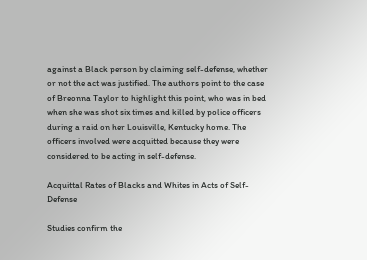against a Black person by claiming self-defense, whether or not the act was justified. The authors point to the case of Breonna Taylor to highlight this point, who was in bed when she was shot six times and killed by police officers during a raid on her Louisville, Kentucky home. The officers involved were acquitted because they were considered to be acting in self-defense.

Acquittal Rates of Blacks and Whites in Acts of Self-Defense

Studies confirm the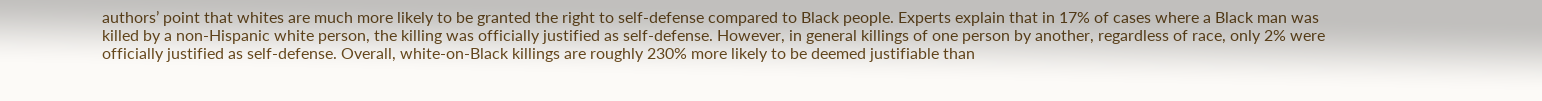authors’ point that whites are much more likely to be granted the right to self-defense compared to Black people. Experts explain that in 17% of cases where a Black man was killed by a non-Hispanic white person, the killing was officially justified as self-defense. However, in general killings of one person by another, regardless of race, only 2% were officially justified as self-defense. Overall, white-on-Black killings are roughly 230% more likely to be deemed justifiable than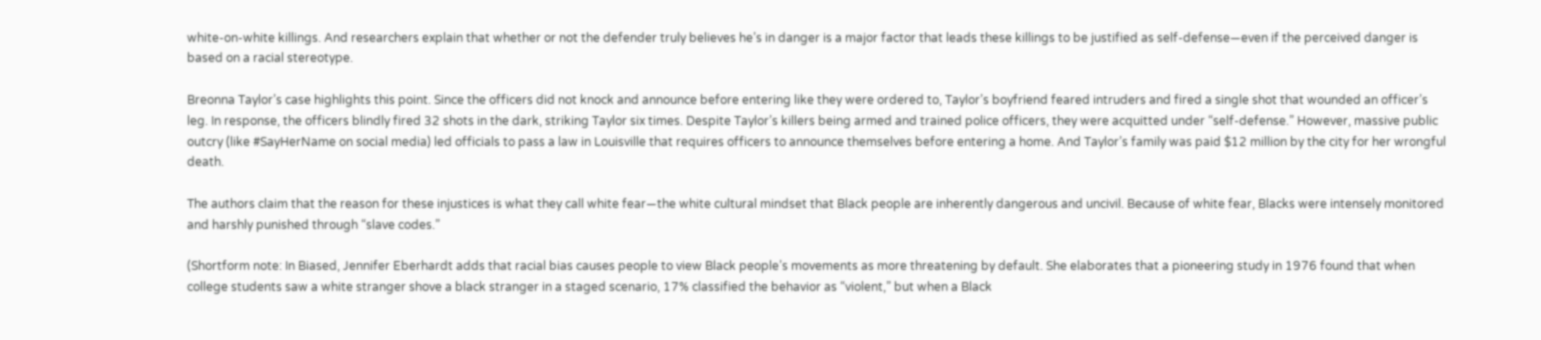white-on-white killings. And researchers explain that whether or not the defender truly believes he’s in danger is a major factor that leads these killings to be justified as self-defense—even if the perceived danger is based on a racial stereotype.

Breonna Taylor’s case highlights this point. Since the officers did not knock and announce before entering like they were ordered to, Taylor’s boyfriend feared intruders and fired a single shot that wounded an officer’s leg. In response, the officers blindly fired 32 shots in the dark, striking Taylor six times. Despite Taylor’s killers being armed and trained police officers, they were acquitted under “self-defense.” However, massive public outcry (like #SayHerName on social media) led officials to pass a law in Louisville that requires officers to announce themselves before entering a home. And Taylor’s family was paid $12 million by the city for her wrongful death.

The authors claim that the reason for these injustices is what they call white fear—the white cultural mindset that Black people are inherently dangerous and uncivil. Because of white fear, Blacks were intensely monitored and harshly punished through “slave codes.”

(Shortform note: In Biased, Jennifer Eberhardt adds that racial bias causes people to view Black people’s movements as more threatening by default. She elaborates that a pioneering study in 1976 found that when college students saw a white stranger shove a black stranger in a staged scenario, 17% classified the behavior as “violent,” but when a Black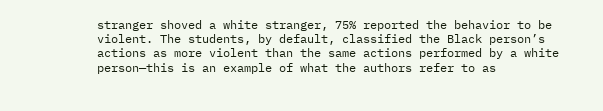stranger shoved a white stranger, 75% reported the behavior to be violent. The students, by default, classified the Black person’s actions as more violent than the same actions performed by a white person—this is an example of what the authors refer to as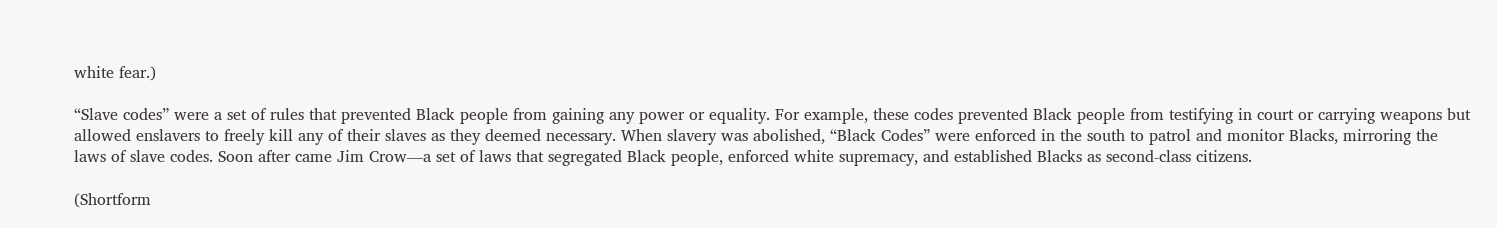white fear.)

“Slave codes” were a set of rules that prevented Black people from gaining any power or equality. For example, these codes prevented Black people from testifying in court or carrying weapons but allowed enslavers to freely kill any of their slaves as they deemed necessary. When slavery was abolished, “Black Codes” were enforced in the south to patrol and monitor Blacks, mirroring the laws of slave codes. Soon after came Jim Crow—a set of laws that segregated Black people, enforced white supremacy, and established Blacks as second-class citizens.

(Shortform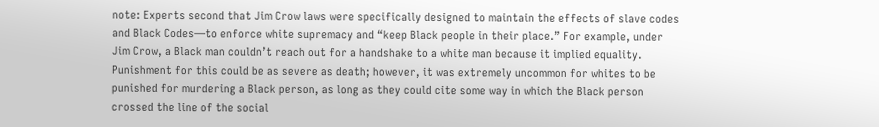note: Experts second that Jim Crow laws were specifically designed to maintain the effects of slave codes and Black Codes—to enforce white supremacy and “keep Black people in their place.” For example, under Jim Crow, a Black man couldn’t reach out for a handshake to a white man because it implied equality. Punishment for this could be as severe as death; however, it was extremely uncommon for whites to be punished for murdering a Black person, as long as they could cite some way in which the Black person crossed the line of the social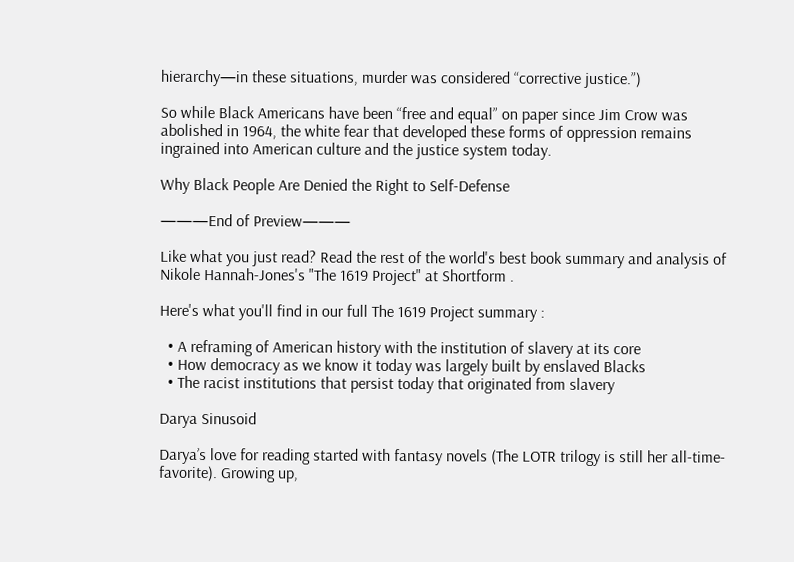hierarchy—in these situations, murder was considered “corrective justice.”)

So while Black Americans have been “free and equal” on paper since Jim Crow was abolished in 1964, the white fear that developed these forms of oppression remains ingrained into American culture and the justice system today.

Why Black People Are Denied the Right to Self-Defense

———End of Preview———

Like what you just read? Read the rest of the world's best book summary and analysis of Nikole Hannah-Jones's "The 1619 Project" at Shortform .

Here's what you'll find in our full The 1619 Project summary :

  • A reframing of American history with the institution of slavery at its core
  • How democracy as we know it today was largely built by enslaved Blacks
  • The racist institutions that persist today that originated from slavery

Darya Sinusoid

Darya’s love for reading started with fantasy novels (The LOTR trilogy is still her all-time-favorite). Growing up,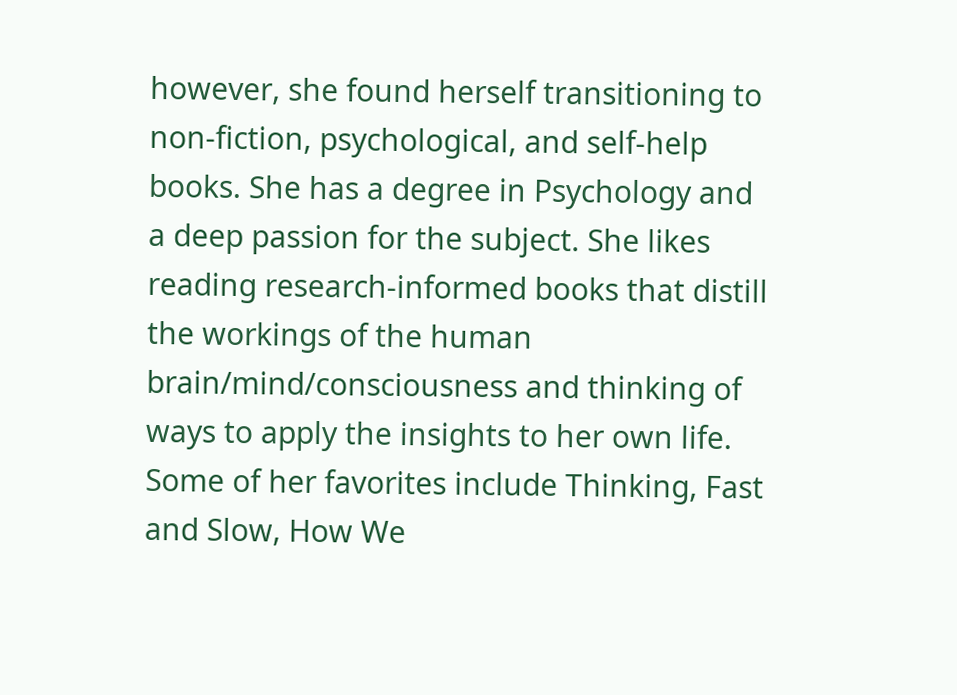however, she found herself transitioning to non-fiction, psychological, and self-help books. She has a degree in Psychology and a deep passion for the subject. She likes reading research-informed books that distill the workings of the human brain/mind/consciousness and thinking of ways to apply the insights to her own life. Some of her favorites include Thinking, Fast and Slow, How We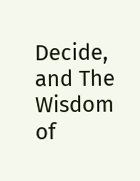Decide, and The Wisdom of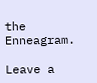the Enneagram.

Leave a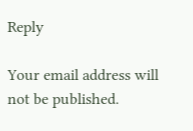Reply

Your email address will not be published.